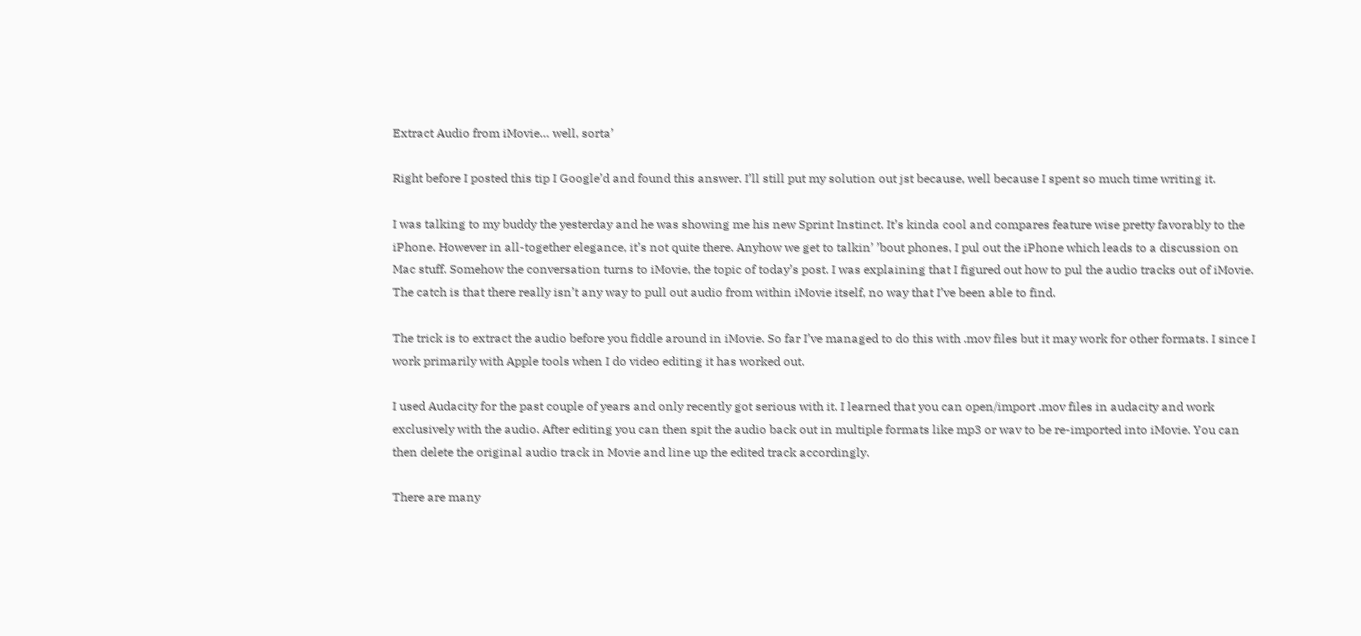Extract Audio from iMovie… well, sorta’

Right before I posted this tip I Google’d and found this answer. I’ll still put my solution out jst because, well because I spent so much time writing it.

I was talking to my buddy the yesterday and he was showing me his new Sprint Instinct. It’s kinda cool and compares feature wise pretty favorably to the iPhone. However in all-together elegance, it’s not quite there. Anyhow we get to talkin’ ’bout phones, I pul out the iPhone which leads to a discussion on Mac stuff. Somehow the conversation turns to iMovie, the topic of today’s post. I was explaining that I figured out how to pul the audio tracks out of iMovie. The catch is that there really isn’t any way to pull out audio from within iMovie itself, no way that I’ve been able to find.

The trick is to extract the audio before you fiddle around in iMovie. So far I’ve managed to do this with .mov files but it may work for other formats. I since I work primarily with Apple tools when I do video editing it has worked out.

I used Audacity for the past couple of years and only recently got serious with it. I learned that you can open/import .mov files in audacity and work exclusively with the audio. After editing you can then spit the audio back out in multiple formats like mp3 or wav to be re-imported into iMovie. You can then delete the original audio track in Movie and line up the edited track accordingly.

There are many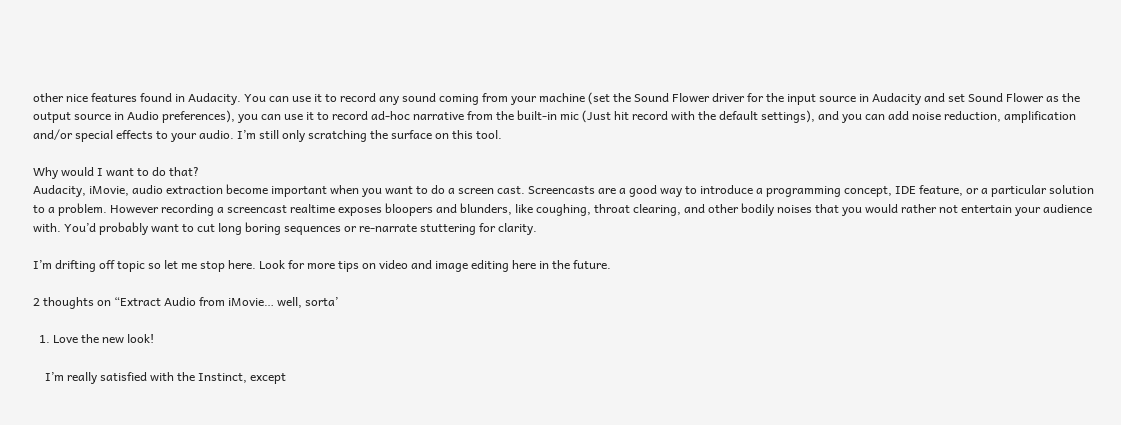other nice features found in Audacity. You can use it to record any sound coming from your machine (set the Sound Flower driver for the input source in Audacity and set Sound Flower as the output source in Audio preferences), you can use it to record ad-hoc narrative from the built-in mic (Just hit record with the default settings), and you can add noise reduction, amplification and/or special effects to your audio. I’m still only scratching the surface on this tool.

Why would I want to do that?
Audacity, iMovie, audio extraction become important when you want to do a screen cast. Screencasts are a good way to introduce a programming concept, IDE feature, or a particular solution to a problem. However recording a screencast realtime exposes bloopers and blunders, like coughing, throat clearing, and other bodily noises that you would rather not entertain your audience with. You’d probably want to cut long boring sequences or re-narrate stuttering for clarity.

I’m drifting off topic so let me stop here. Look for more tips on video and image editing here in the future.

2 thoughts on “Extract Audio from iMovie… well, sorta’

  1. Love the new look!

    I’m really satisfied with the Instinct, except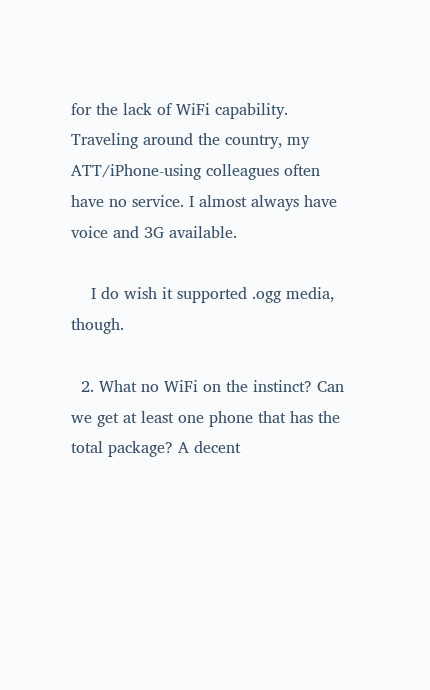for the lack of WiFi capability. Traveling around the country, my ATT/iPhone-using colleagues often have no service. I almost always have voice and 3G available.

    I do wish it supported .ogg media, though.

  2. What no WiFi on the instinct? Can we get at least one phone that has the total package? A decent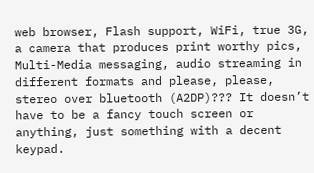web browser, Flash support, WiFi, true 3G, a camera that produces print worthy pics, Multi-Media messaging, audio streaming in different formats and please, please, stereo over bluetooth (A2DP)??? It doesn’t have to be a fancy touch screen or anything, just something with a decent keypad.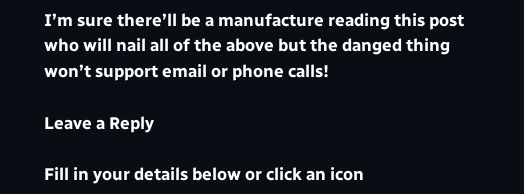I’m sure there’ll be a manufacture reading this post who will nail all of the above but the danged thing won’t support email or phone calls!

Leave a Reply

Fill in your details below or click an icon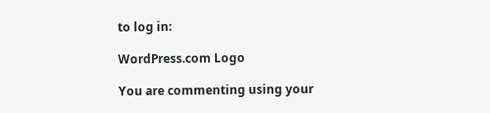to log in:

WordPress.com Logo

You are commenting using your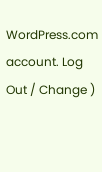WordPress.com account. Log Out / Change )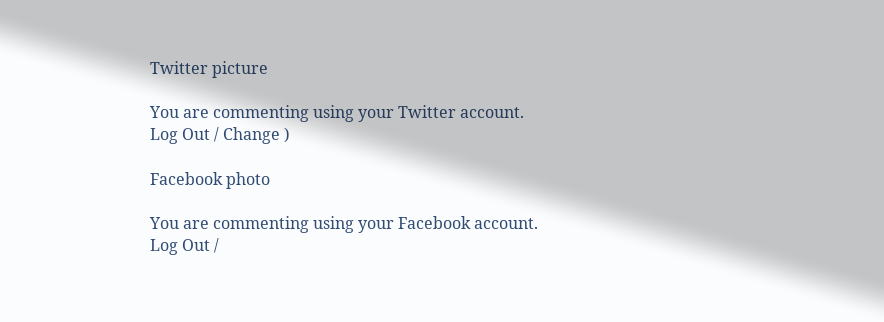Twitter picture

You are commenting using your Twitter account. Log Out / Change )

Facebook photo

You are commenting using your Facebook account. Log Out /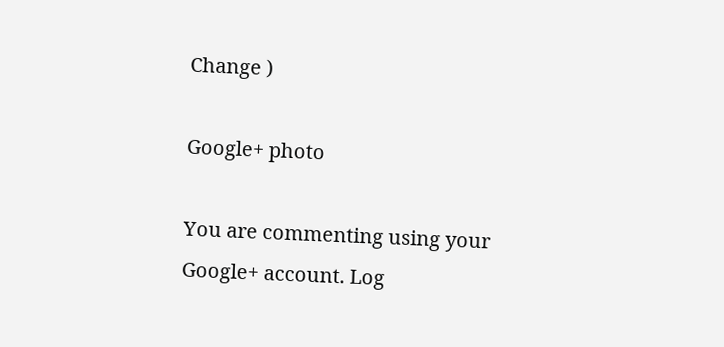Change )

Google+ photo

You are commenting using your Google+ account. Log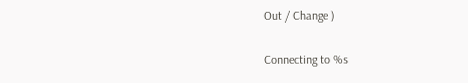Out / Change )

Connecting to %s